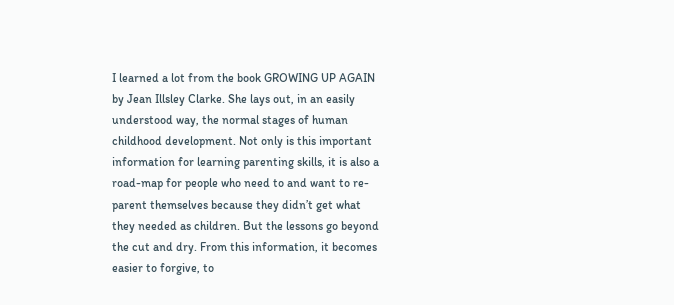I learned a lot from the book GROWING UP AGAIN by Jean Illsley Clarke. She lays out, in an easily understood way, the normal stages of human childhood development. Not only is this important information for learning parenting skills, it is also a road-map for people who need to and want to re-parent themselves because they didn’t get what they needed as children. But the lessons go beyond the cut and dry. From this information, it becomes easier to forgive, to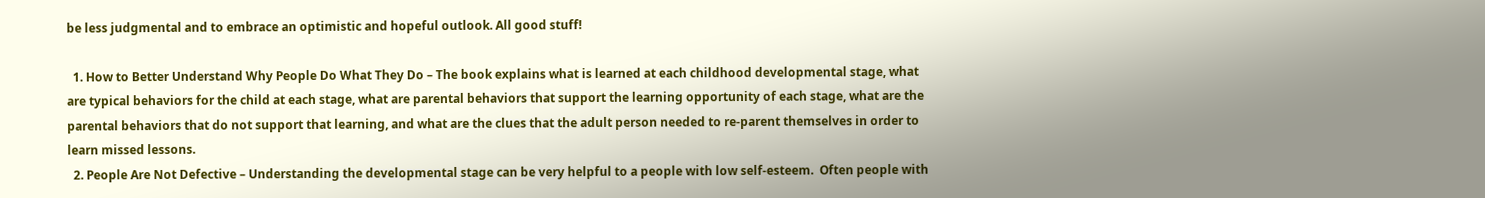be less judgmental and to embrace an optimistic and hopeful outlook. All good stuff!

  1. How to Better Understand Why People Do What They Do – The book explains what is learned at each childhood developmental stage, what are typical behaviors for the child at each stage, what are parental behaviors that support the learning opportunity of each stage, what are the parental behaviors that do not support that learning, and what are the clues that the adult person needed to re-parent themselves in order to learn missed lessons.
  2. People Are Not Defective – Understanding the developmental stage can be very helpful to a people with low self-esteem.  Often people with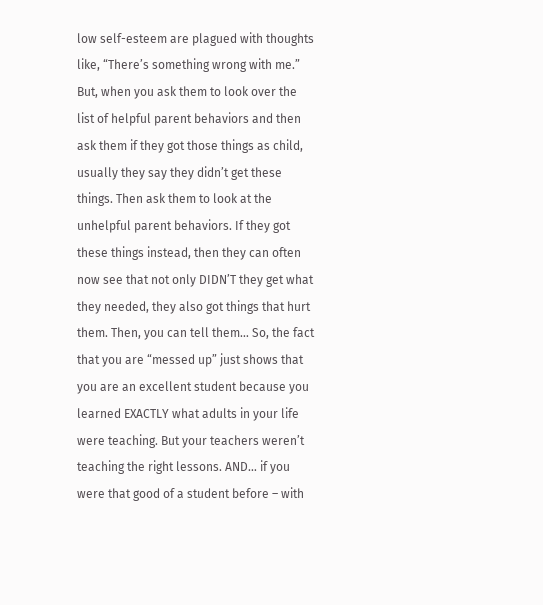low self-esteem are plagued with thoughts like, “There’s something wrong with me.”   But, when you ask them to look over the list of helpful parent behaviors and then ask them if they got those things as child, usually they say they didn’t get these things. Then ask them to look at the unhelpful parent behaviors. If they got these things instead, then they can often now see that not only DIDN’T they get what they needed, they also got things that hurt them. Then, you can tell them… So, the fact that you are “messed up” just shows that you are an excellent student because you learned EXACTLY what adults in your life were teaching. But your teachers weren’t teaching the right lessons. AND… if you were that good of a student before – with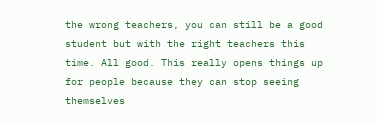the wrong teachers, you can still be a good student but with the right teachers this time. All good. This really opens things up for people because they can stop seeing themselves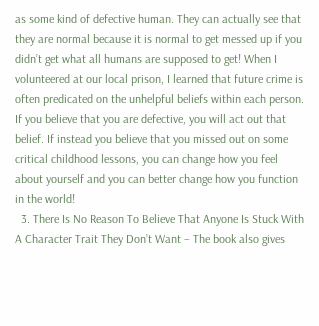as some kind of defective human. They can actually see that they are normal because it is normal to get messed up if you didn’t get what all humans are supposed to get! When I volunteered at our local prison, I learned that future crime is often predicated on the unhelpful beliefs within each person. If you believe that you are defective, you will act out that belief. If instead you believe that you missed out on some critical childhood lessons, you can change how you feel about yourself and you can better change how you function in the world!
  3. There Is No Reason To Believe That Anyone Is Stuck With A Character Trait They Don’t Want – The book also gives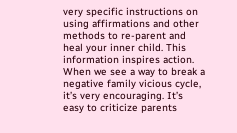very specific instructions on using affirmations and other methods to re-parent and heal your inner child. This information inspires action. When we see a way to break a negative family vicious cycle, it’s very encouraging. It’s easy to criticize parents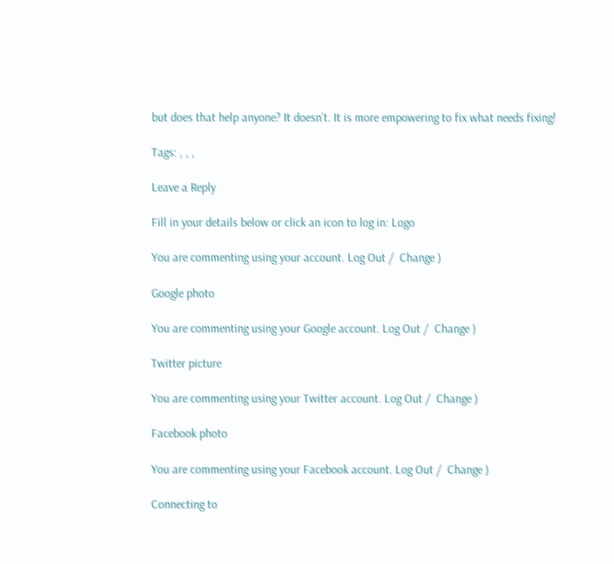but does that help anyone? It doesn’t. It is more empowering to fix what needs fixing!

Tags: , , ,

Leave a Reply

Fill in your details below or click an icon to log in: Logo

You are commenting using your account. Log Out /  Change )

Google photo

You are commenting using your Google account. Log Out /  Change )

Twitter picture

You are commenting using your Twitter account. Log Out /  Change )

Facebook photo

You are commenting using your Facebook account. Log Out /  Change )

Connecting to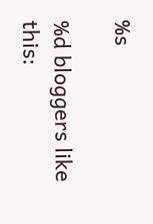%s

%d bloggers like this: